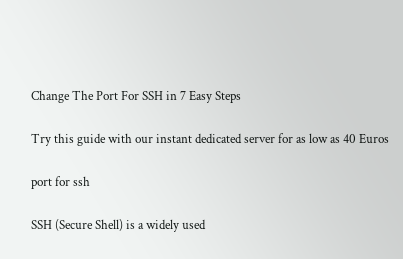Change The Port For SSH in 7 Easy Steps

Try this guide with our instant dedicated server for as low as 40 Euros

port for ssh

SSH (Secure Shell) is a widely used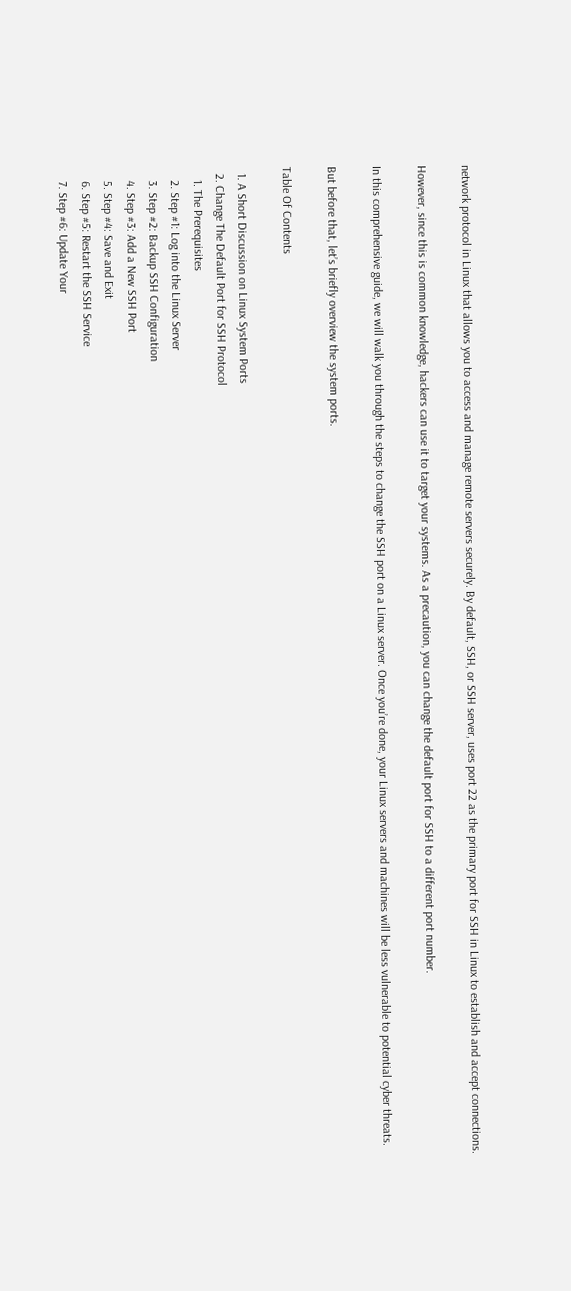network protocol in Linux that allows you to access and manage remote servers securely. By default, SSH, or SSH server, uses port 22 as the primary port for SSH in Linux to establish and accept connections.

However, since this is common knowledge, hackers can use it to target your systems. As a precaution, you can change the default port for SSH to a different port number.

In this comprehensive guide, we will walk you through the steps to change the SSH port on a Linux server. Once you’re done, your Linux servers and machines will be less vulnerable to potential cyber threats.

But before that, let’s briefly overview the system ports.

Table Of Contents

  1. A Short Discussion on Linux System Ports
  2. Change The Default Port for SSH Protocol
    1. The Prerequisites
    2. Step #1: Log into the Linux Server
    3. Step #2: Backup SSH Configuration
    4. Step #3: Add a New SSH Port
    5. Step #4: Save and Exit
    6. Step #5: Restart the SSH Service
    7. Step #6: Update Your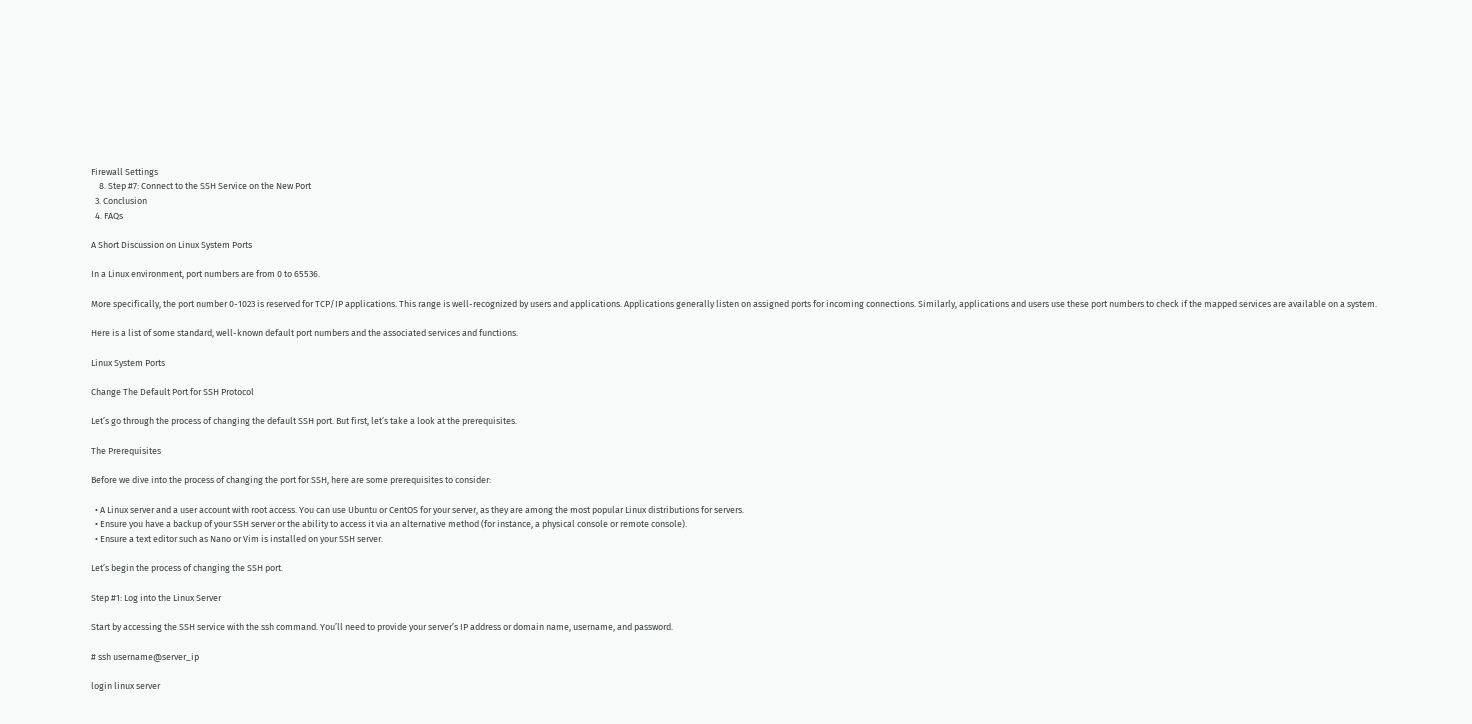Firewall Settings
    8. Step #7: Connect to the SSH Service on the New Port
  3. Conclusion
  4. FAQs

A Short Discussion on Linux System Ports

In a Linux environment, port numbers are from 0 to 65536.

More specifically, the port number 0-1023 is reserved for TCP/IP applications. This range is well-recognized by users and applications. Applications generally listen on assigned ports for incoming connections. Similarly, applications and users use these port numbers to check if the mapped services are available on a system.

Here is a list of some standard, well-known default port numbers and the associated services and functions.

Linux System Ports

Change The Default Port for SSH Protocol

Let’s go through the process of changing the default SSH port. But first, let’s take a look at the prerequisites.

The Prerequisites

Before we dive into the process of changing the port for SSH, here are some prerequisites to consider:

  • A Linux server and a user account with root access. You can use Ubuntu or CentOS for your server, as they are among the most popular Linux distributions for servers.
  • Ensure you have a backup of your SSH server or the ability to access it via an alternative method (for instance, a physical console or remote console).
  • Ensure a text editor such as Nano or Vim is installed on your SSH server.

Let’s begin the process of changing the SSH port.

Step #1: Log into the Linux Server

Start by accessing the SSH service with the ssh command. You’ll need to provide your server’s IP address or domain name, username, and password.

# ssh username@server_ip

login linux server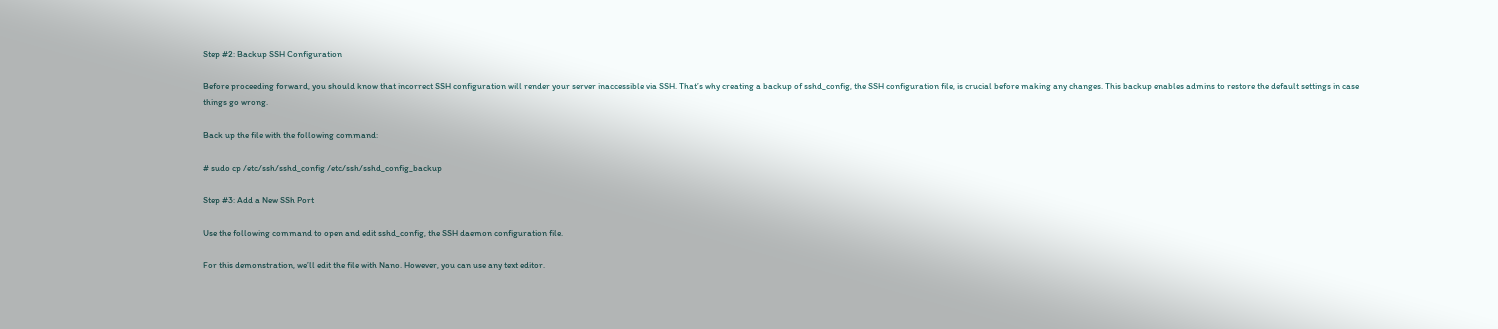Step #2: Backup SSH Configuration

Before proceeding forward, you should know that incorrect SSH configuration will render your server inaccessible via SSH. That’s why creating a backup of sshd_config, the SSH configuration file, is crucial before making any changes. This backup enables admins to restore the default settings in case things go wrong.

Back up the file with the following command:

# sudo cp /etc/ssh/sshd_config /etc/ssh/sshd_config_backup

Step #3: Add a New SSh Port

Use the following command to open and edit sshd_config, the SSH daemon configuration file.

For this demonstration, we’ll edit the file with Nano. However, you can use any text editor.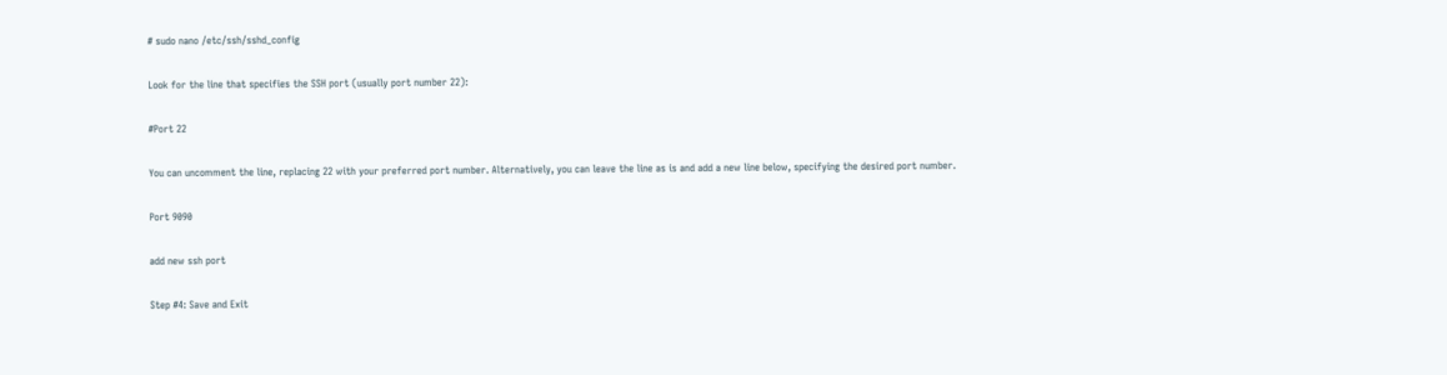# sudo nano /etc/ssh/sshd_config

Look for the line that specifies the SSH port (usually port number 22):

#Port 22

You can uncomment the line, replacing 22 with your preferred port number. Alternatively, you can leave the line as is and add a new line below, specifying the desired port number.

Port 9090

add new ssh port

Step #4: Save and Exit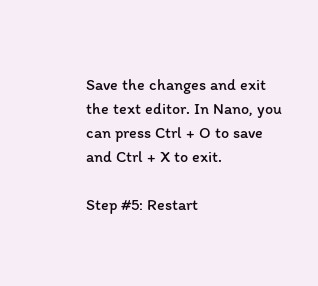Save the changes and exit the text editor. In Nano, you can press Ctrl + O to save and Ctrl + X to exit.

Step #5: Restart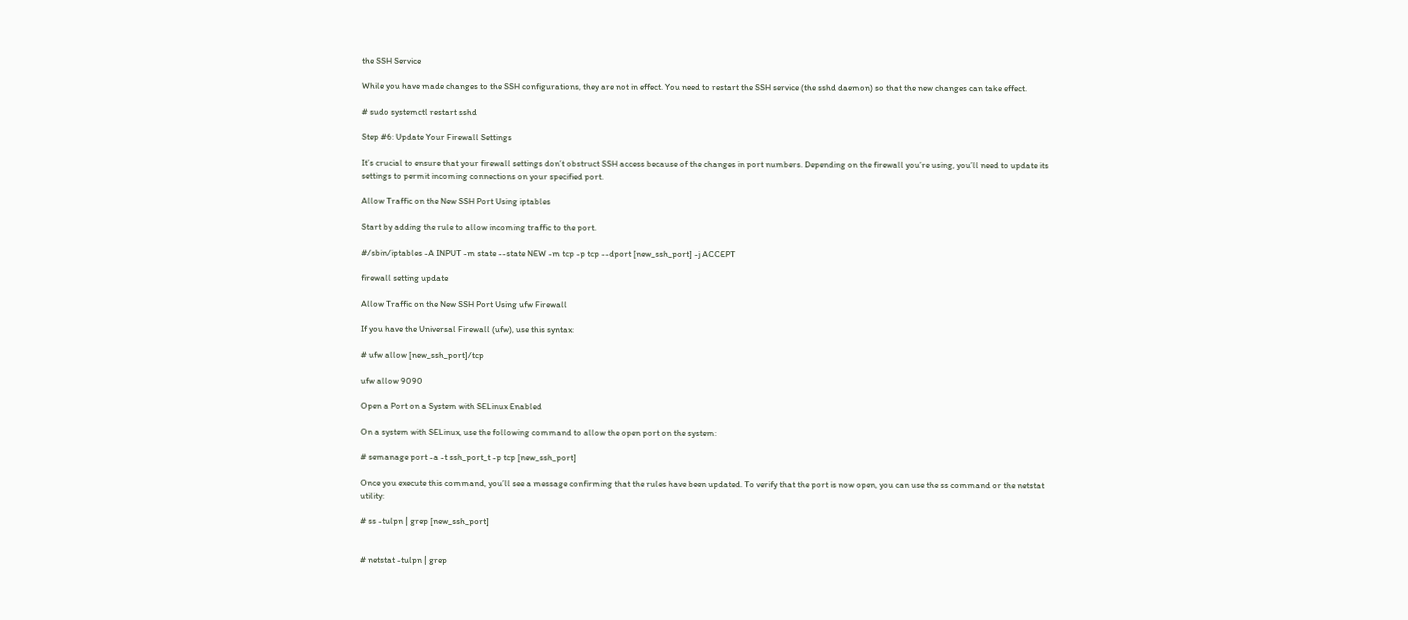the SSH Service

While you have made changes to the SSH configurations, they are not in effect. You need to restart the SSH service (the sshd daemon) so that the new changes can take effect.

# sudo systemctl restart sshd

Step #6: Update Your Firewall Settings

It’s crucial to ensure that your firewall settings don’t obstruct SSH access because of the changes in port numbers. Depending on the firewall you’re using, you’ll need to update its settings to permit incoming connections on your specified port.

Allow Traffic on the New SSH Port Using iptables

Start by adding the rule to allow incoming traffic to the port.

#/sbin/iptables -A INPUT -m state --state NEW -m tcp -p tcp --dport [new_ssh_port] -j ACCEPT

firewall setting update

Allow Traffic on the New SSH Port Using ufw Firewall

If you have the Universal Firewall (ufw), use this syntax:

# ufw allow [new_ssh_port]/tcp

ufw allow 9090

Open a Port on a System with SELinux Enabled

On a system with SELinux, use the following command to allow the open port on the system:

# semanage port -a -t ssh_port_t -p tcp [new_ssh_port]

Once you execute this command, you’ll see a message confirming that the rules have been updated. To verify that the port is now open, you can use the ss command or the netstat  utility:

# ss -tulpn | grep [new_ssh_port]


# netstat -tulpn | grep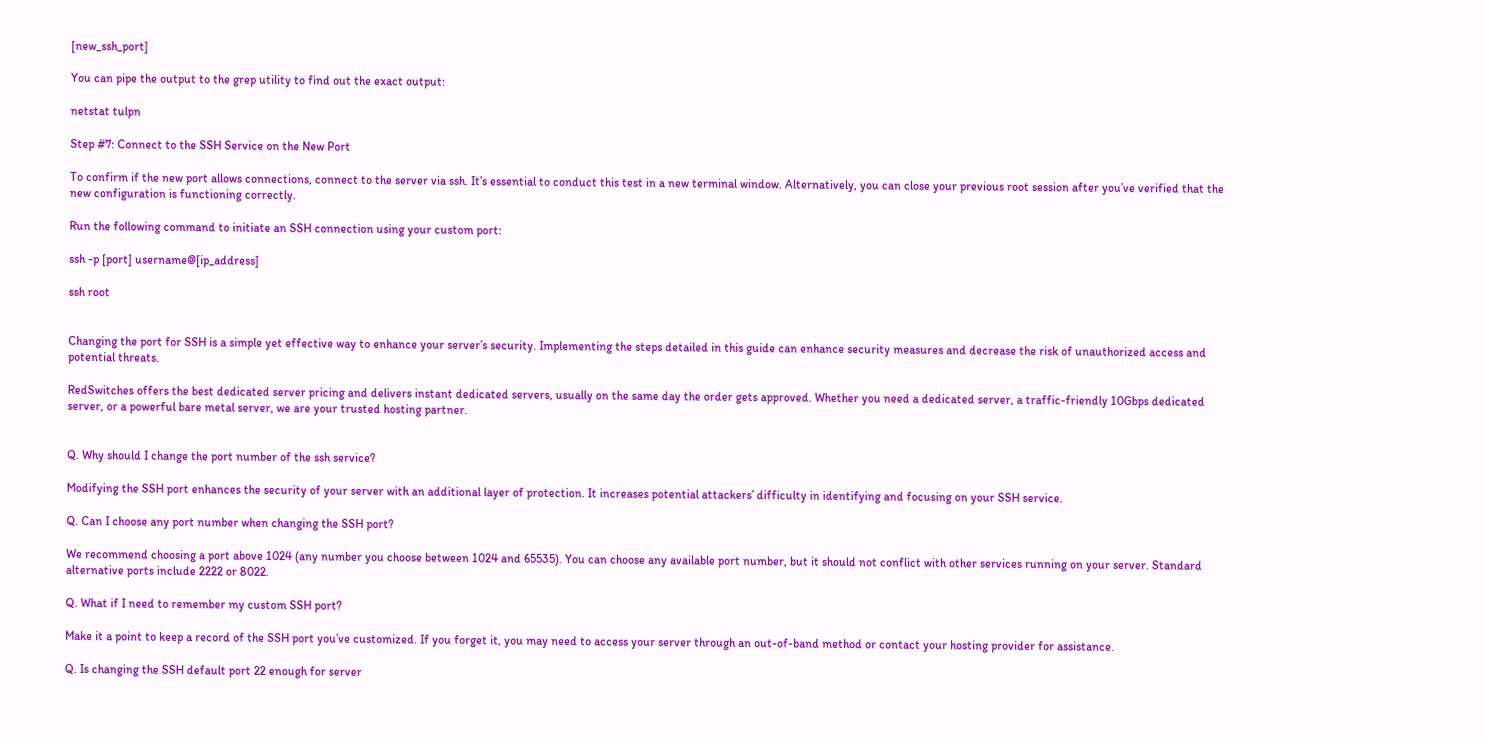[new_ssh_port]

You can pipe the output to the grep utility to find out the exact output:

netstat tulpn

Step #7: Connect to the SSH Service on the New Port

To confirm if the new port allows connections, connect to the server via ssh. It’s essential to conduct this test in a new terminal window. Alternatively, you can close your previous root session after you’ve verified that the new configuration is functioning correctly.

Run the following command to initiate an SSH connection using your custom port:

ssh -p [port] username@[ip_address]

ssh root


Changing the port for SSH is a simple yet effective way to enhance your server’s security. Implementing the steps detailed in this guide can enhance security measures and decrease the risk of unauthorized access and potential threats.

RedSwitches offers the best dedicated server pricing and delivers instant dedicated servers, usually on the same day the order gets approved. Whether you need a dedicated server, a traffic-friendly 10Gbps dedicated server, or a powerful bare metal server, we are your trusted hosting partner.


Q. Why should I change the port number of the ssh service?

Modifying the SSH port enhances the security of your server with an additional layer of protection. It increases potential attackers’ difficulty in identifying and focusing on your SSH service.

Q. Can I choose any port number when changing the SSH port?

We recommend choosing a port above 1024 (any number you choose between 1024 and 65535). You can choose any available port number, but it should not conflict with other services running on your server. Standard alternative ports include 2222 or 8022.

Q. What if I need to remember my custom SSH port?

Make it a point to keep a record of the SSH port you’ve customized. If you forget it, you may need to access your server through an out-of-band method or contact your hosting provider for assistance.

Q. Is changing the SSH default port 22 enough for server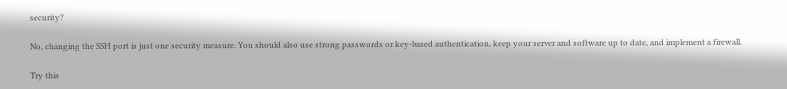security?

No, changing the SSH port is just one security measure. You should also use strong passwords or key-based authentication, keep your server and software up to date, and implement a firewall.

Try this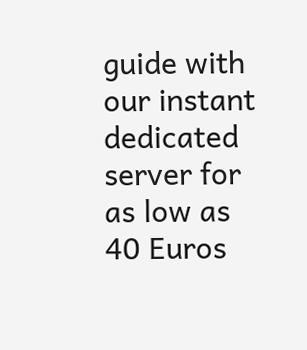guide with our instant dedicated server for as low as 40 Euros